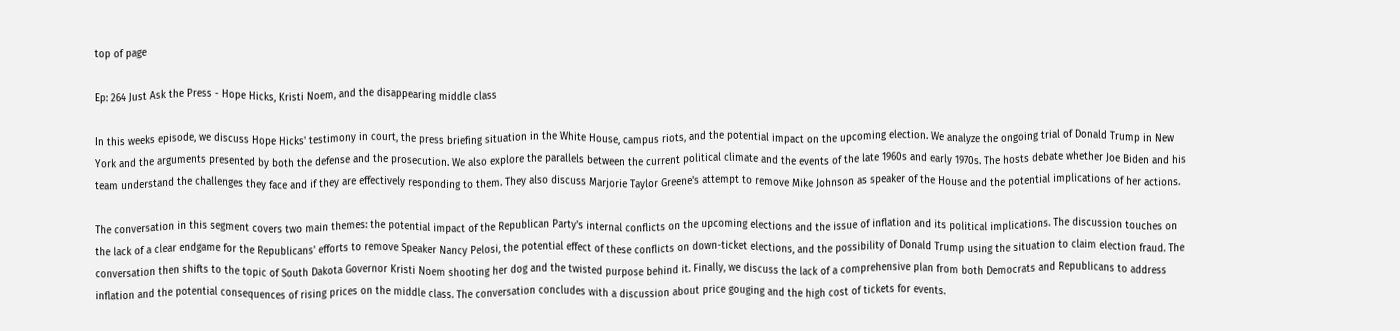top of page

Ep: 264 Just Ask the Press - Hope Hicks, Kristi Noem, and the disappearing middle class

In this weeks episode, we discuss Hope Hicks' testimony in court, the press briefing situation in the White House, campus riots, and the potential impact on the upcoming election. We analyze the ongoing trial of Donald Trump in New York and the arguments presented by both the defense and the prosecution. We also explore the parallels between the current political climate and the events of the late 1960s and early 1970s. The hosts debate whether Joe Biden and his team understand the challenges they face and if they are effectively responding to them. They also discuss Marjorie Taylor Greene's attempt to remove Mike Johnson as speaker of the House and the potential implications of her actions.

The conversation in this segment covers two main themes: the potential impact of the Republican Party's internal conflicts on the upcoming elections and the issue of inflation and its political implications. The discussion touches on the lack of a clear endgame for the Republicans' efforts to remove Speaker Nancy Pelosi, the potential effect of these conflicts on down-ticket elections, and the possibility of Donald Trump using the situation to claim election fraud. The conversation then shifts to the topic of South Dakota Governor Kristi Noem shooting her dog and the twisted purpose behind it. Finally, we discuss the lack of a comprehensive plan from both Democrats and Republicans to address inflation and the potential consequences of rising prices on the middle class. The conversation concludes with a discussion about price gouging and the high cost of tickets for events.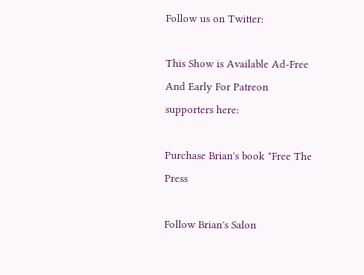Follow us on Twitter:

This Show is Available Ad-Free And Early For Patreon supporters here:

Purchase Brian's book "Free The Press

Follow Brian's Salon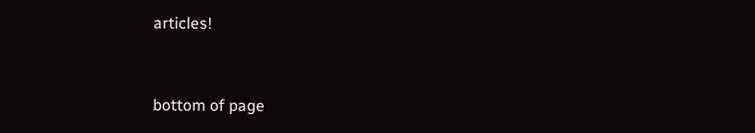articles!


bottom of page